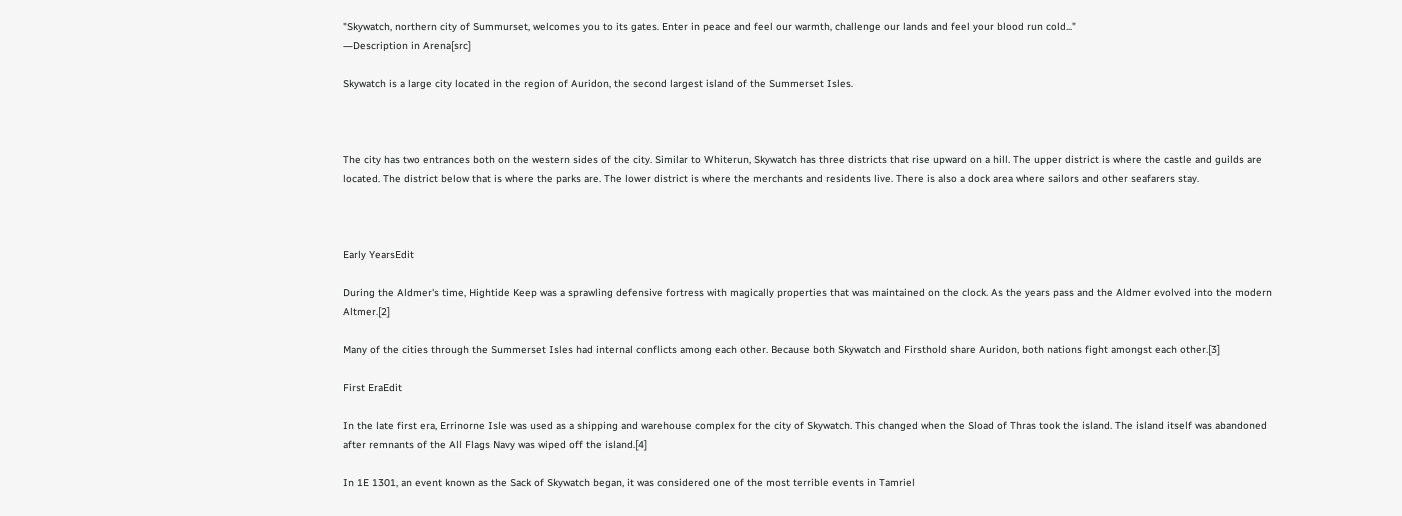"Skywatch, northern city of Summurset, welcomes you to its gates. Enter in peace and feel our warmth, challenge our lands and feel your blood run cold..."
―Description in Arena[src]

Skywatch is a large city located in the region of Auridon, the second largest island of the Summerset Isles.



The city has two entrances both on the western sides of the city. Similar to Whiterun, Skywatch has three districts that rise upward on a hill. The upper district is where the castle and guilds are located. The district below that is where the parks are. The lower district is where the merchants and residents live. There is also a dock area where sailors and other seafarers stay.



Early YearsEdit

During the Aldmer's time, Hightide Keep was a sprawling defensive fortress with magically properties that was maintained on the clock. As the years pass and the Aldmer evolved into the modern Altmer.[2]

Many of the cities through the Summerset Isles had internal conflicts among each other. Because both Skywatch and Firsthold share Auridon, both nations fight amongst each other.[3]

First EraEdit

In the late first era, Errinorne Isle was used as a shipping and warehouse complex for the city of Skywatch. This changed when the Sload of Thras took the island. The island itself was abandoned after remnants of the All Flags Navy was wiped off the island.[4]

In 1E 1301, an event known as the Sack of Skywatch began, it was considered one of the most terrible events in Tamriel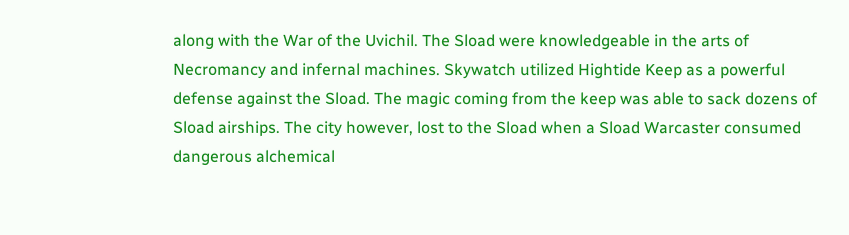along with the War of the Uvichil. The Sload were knowledgeable in the arts of Necromancy and infernal machines. Skywatch utilized Hightide Keep as a powerful defense against the Sload. The magic coming from the keep was able to sack dozens of Sload airships. The city however, lost to the Sload when a Sload Warcaster consumed dangerous alchemical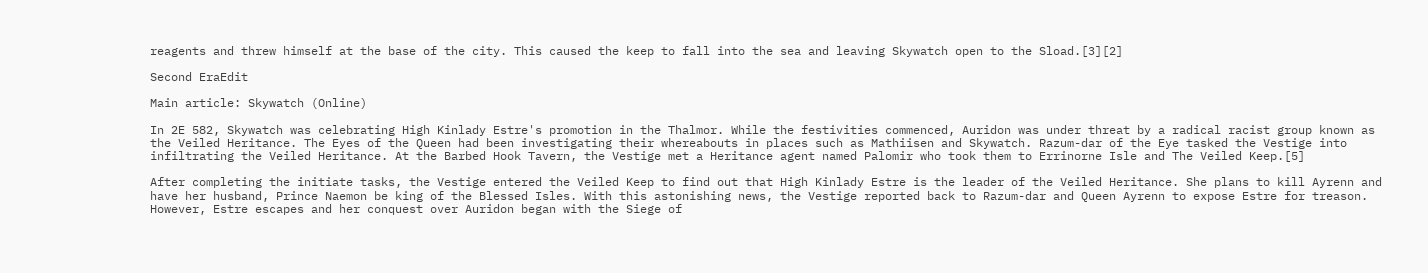reagents and threw himself at the base of the city. This caused the keep to fall into the sea and leaving Skywatch open to the Sload.[3][2]

Second EraEdit

Main article: Skywatch (Online)

In 2E 582, Skywatch was celebrating High Kinlady Estre's promotion in the Thalmor. While the festivities commenced, Auridon was under threat by a radical racist group known as the Veiled Heritance. The Eyes of the Queen had been investigating their whereabouts in places such as Mathiisen and Skywatch. Razum-dar of the Eye tasked the Vestige into infiltrating the Veiled Heritance. At the Barbed Hook Tavern, the Vestige met a Heritance agent named Palomir who took them to Errinorne Isle and The Veiled Keep.[5]

After completing the initiate tasks, the Vestige entered the Veiled Keep to find out that High Kinlady Estre is the leader of the Veiled Heritance. She plans to kill Ayrenn and have her husband, Prince Naemon be king of the Blessed Isles. With this astonishing news, the Vestige reported back to Razum-dar and Queen Ayrenn to expose Estre for treason. However, Estre escapes and her conquest over Auridon began with the Siege of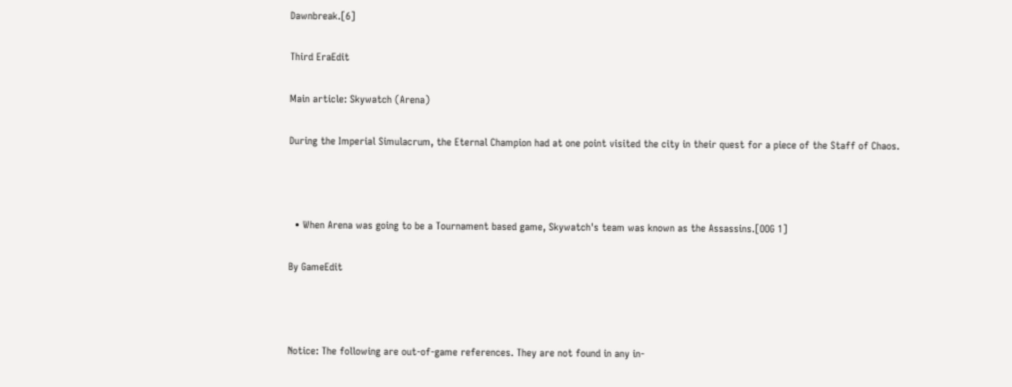Dawnbreak.[6]

Third EraEdit

Main article: Skywatch (Arena)

During the Imperial Simulacrum, the Eternal Champion had at one point visited the city in their quest for a piece of the Staff of Chaos.



  • When Arena was going to be a Tournament based game, Skywatch's team was known as the Assassins.[OOG 1]

By GameEdit



Notice: The following are out-of-game references. They are not found in any in-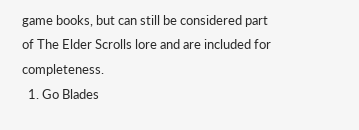game books, but can still be considered part of The Elder Scrolls lore and are included for completeness.
  1. Go Blades